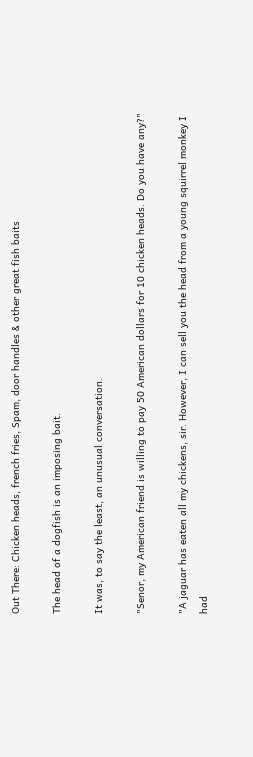Out There: Chicken heads, french fries, Spam, door handles & other great fish baits

The head of a dogfish is an imposing bait.

It was, to say the least, an unusual conversation.

"Senor, my American friend is willing to pay 50 American dollars for 10 chicken heads. Do you have any?"

"A jaguar has eaten all my chickens, sir. However, I can sell you the head from a young squirrel monkey I had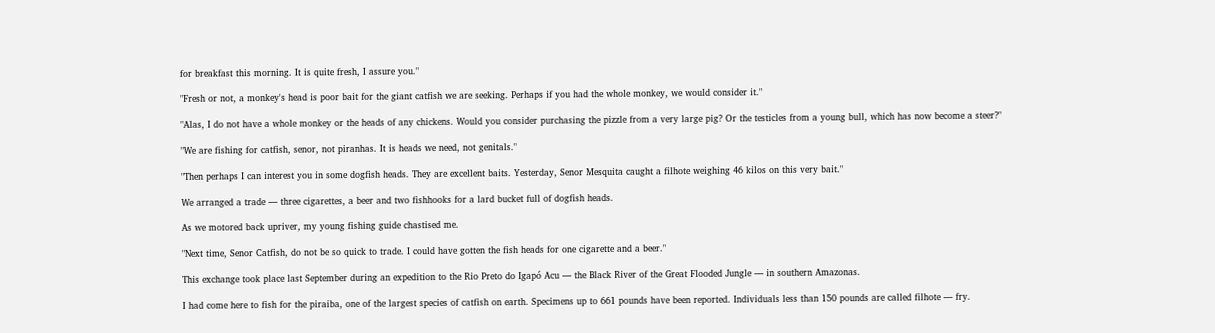for breakfast this morning. It is quite fresh, I assure you."

"Fresh or not, a monkey's head is poor bait for the giant catfish we are seeking. Perhaps if you had the whole monkey, we would consider it."

"Alas, I do not have a whole monkey or the heads of any chickens. Would you consider purchasing the pizzle from a very large pig? Or the testicles from a young bull, which has now become a steer?"

"We are fishing for catfish, senor, not piranhas. It is heads we need, not genitals."

"Then perhaps I can interest you in some dogfish heads. They are excellent baits. Yesterday, Senor Mesquita caught a filhote weighing 46 kilos on this very bait."

We arranged a trade — three cigarettes, a beer and two fishhooks for a lard bucket full of dogfish heads.

As we motored back upriver, my young fishing guide chastised me.

"Next time, Senor Catfish, do not be so quick to trade. I could have gotten the fish heads for one cigarette and a beer."

This exchange took place last September during an expedition to the Rio Preto do Igapó Acu — the Black River of the Great Flooded Jungle — in southern Amazonas.

I had come here to fish for the piraiba, one of the largest species of catfish on earth. Specimens up to 661 pounds have been reported. Individuals less than 150 pounds are called filhote — fry.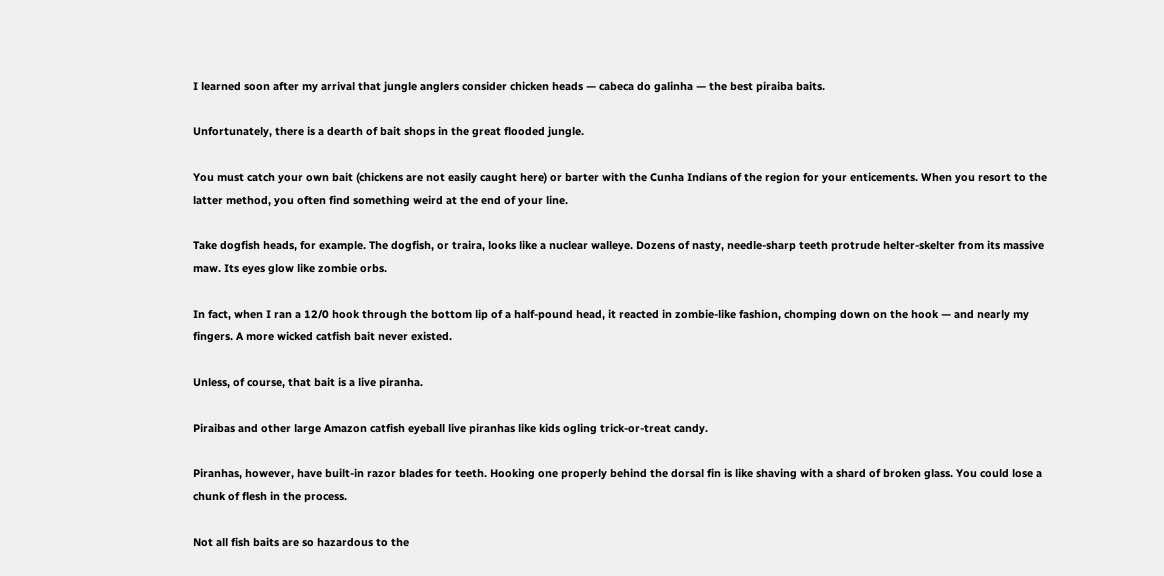I learned soon after my arrival that jungle anglers consider chicken heads — cabeca do galinha — the best piraiba baits.

Unfortunately, there is a dearth of bait shops in the great flooded jungle.

You must catch your own bait (chickens are not easily caught here) or barter with the Cunha Indians of the region for your enticements. When you resort to the latter method, you often find something weird at the end of your line.

Take dogfish heads, for example. The dogfish, or traira, looks like a nuclear walleye. Dozens of nasty, needle-sharp teeth protrude helter-skelter from its massive maw. Its eyes glow like zombie orbs.

In fact, when I ran a 12/0 hook through the bottom lip of a half-pound head, it reacted in zombie-like fashion, chomping down on the hook — and nearly my fingers. A more wicked catfish bait never existed.

Unless, of course, that bait is a live piranha.

Piraibas and other large Amazon catfish eyeball live piranhas like kids ogling trick-or-treat candy.

Piranhas, however, have built-in razor blades for teeth. Hooking one properly behind the dorsal fin is like shaving with a shard of broken glass. You could lose a chunk of flesh in the process.

Not all fish baits are so hazardous to the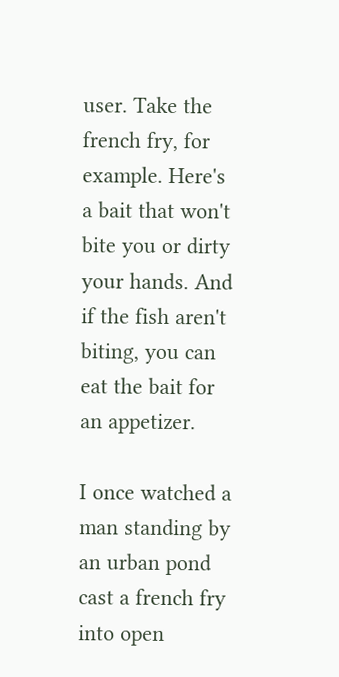user. Take the french fry, for example. Here's a bait that won't bite you or dirty your hands. And if the fish aren't biting, you can eat the bait for an appetizer.

I once watched a man standing by an urban pond cast a french fry into open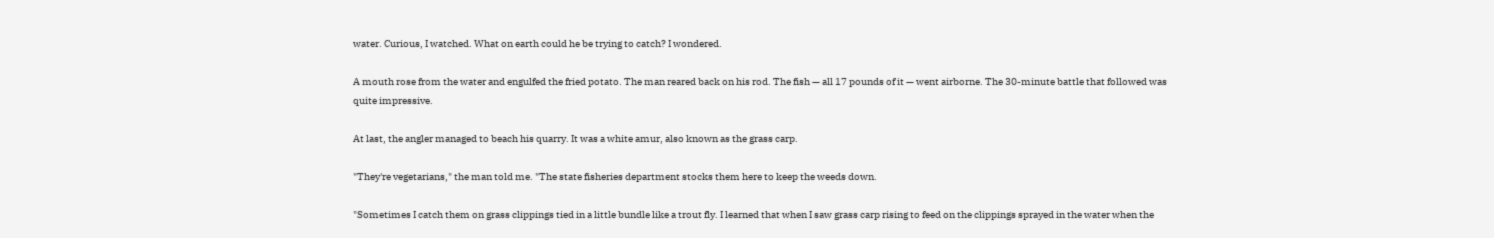water. Curious, I watched. What on earth could he be trying to catch? I wondered.

A mouth rose from the water and engulfed the fried potato. The man reared back on his rod. The fish — all 17 pounds of it — went airborne. The 30-minute battle that followed was quite impressive.

At last, the angler managed to beach his quarry. It was a white amur, also known as the grass carp.

"They're vegetarians," the man told me. "The state fisheries department stocks them here to keep the weeds down.

"Sometimes I catch them on grass clippings tied in a little bundle like a trout fly. I learned that when I saw grass carp rising to feed on the clippings sprayed in the water when the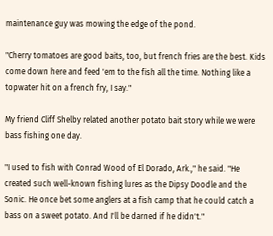maintenance guy was mowing the edge of the pond.

"Cherry tomatoes are good baits, too, but french fries are the best. Kids come down here and feed 'em to the fish all the time. Nothing like a topwater hit on a french fry, I say."

My friend Cliff Shelby related another potato bait story while we were bass fishing one day.

"I used to fish with Conrad Wood of El Dorado, Ark.," he said. "He created such well-known fishing lures as the Dipsy Doodle and the Sonic. He once bet some anglers at a fish camp that he could catch a bass on a sweet potato. And I'll be darned if he didn't."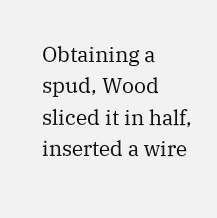Obtaining a spud, Wood sliced it in half, inserted a wire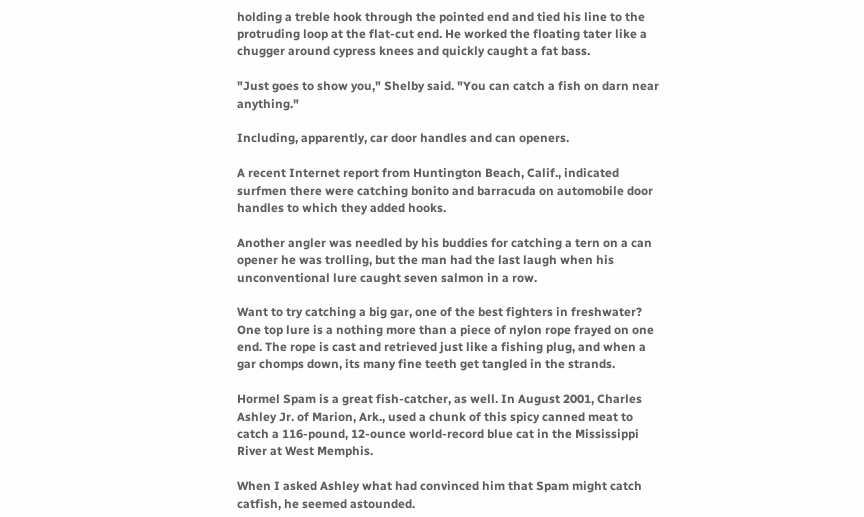holding a treble hook through the pointed end and tied his line to the protruding loop at the flat-cut end. He worked the floating tater like a chugger around cypress knees and quickly caught a fat bass.

"Just goes to show you," Shelby said. "You can catch a fish on darn near anything."

Including, apparently, car door handles and can openers.

A recent Internet report from Huntington Beach, Calif., indicated surfmen there were catching bonito and barracuda on automobile door handles to which they added hooks.

Another angler was needled by his buddies for catching a tern on a can opener he was trolling, but the man had the last laugh when his unconventional lure caught seven salmon in a row.

Want to try catching a big gar, one of the best fighters in freshwater? One top lure is a nothing more than a piece of nylon rope frayed on one end. The rope is cast and retrieved just like a fishing plug, and when a gar chomps down, its many fine teeth get tangled in the strands.

Hormel Spam is a great fish-catcher, as well. In August 2001, Charles Ashley Jr. of Marion, Ark., used a chunk of this spicy canned meat to catch a 116-pound, 12-ounce world-record blue cat in the Mississippi River at West Memphis.

When I asked Ashley what had convinced him that Spam might catch catfish, he seemed astounded.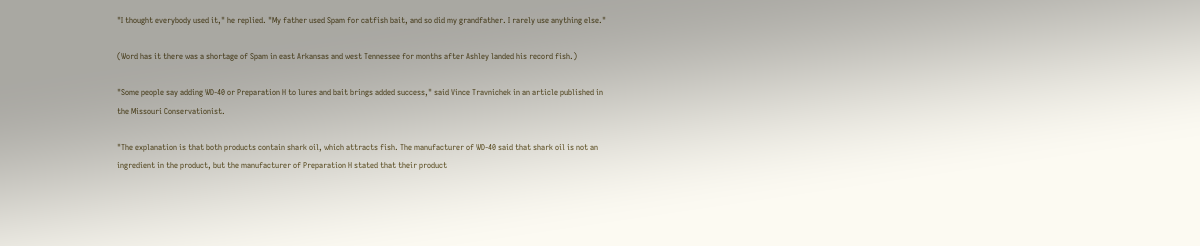"I thought everybody used it," he replied. "My father used Spam for catfish bait, and so did my grandfather. I rarely use anything else."

(Word has it there was a shortage of Spam in east Arkansas and west Tennessee for months after Ashley landed his record fish.)

"Some people say adding WD-40 or Preparation H to lures and bait brings added success," said Vince Travnichek in an article published in the Missouri Conservationist.

"The explanation is that both products contain shark oil, which attracts fish. The manufacturer of WD-40 said that shark oil is not an ingredient in the product, but the manufacturer of Preparation H stated that their product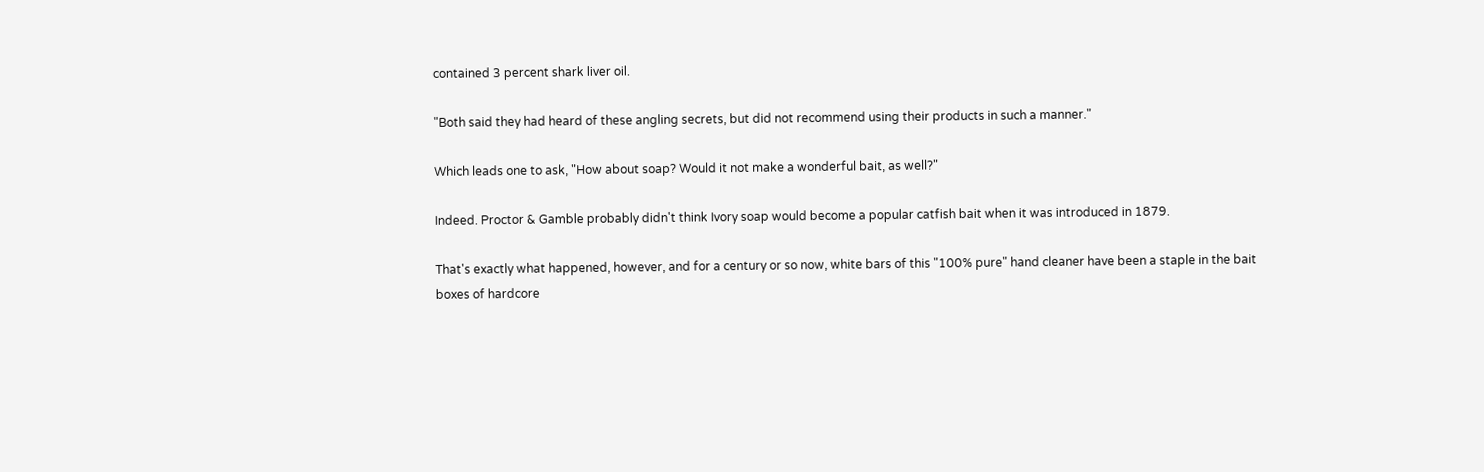contained 3 percent shark liver oil.

"Both said they had heard of these angling secrets, but did not recommend using their products in such a manner."

Which leads one to ask, "How about soap? Would it not make a wonderful bait, as well?"

Indeed. Proctor & Gamble probably didn't think Ivory soap would become a popular catfish bait when it was introduced in 1879.

That's exactly what happened, however, and for a century or so now, white bars of this "100% pure" hand cleaner have been a staple in the bait boxes of hardcore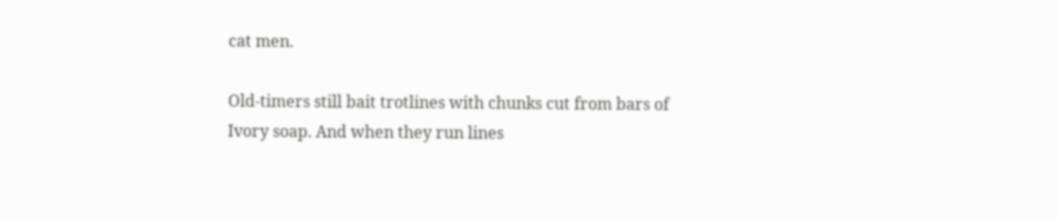cat men.

Old-timers still bait trotlines with chunks cut from bars of Ivory soap. And when they run lines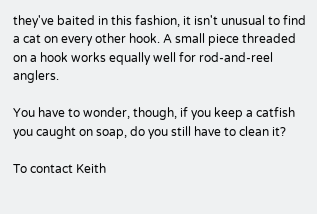they've baited in this fashion, it isn't unusual to find a cat on every other hook. A small piece threaded on a hook works equally well for rod-and-reel anglers.

You have to wonder, though, if you keep a catfish you caught on soap, do you still have to clean it?

To contact Keith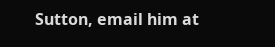Sutton, email him at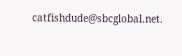catfishdude@sbcglobal.net.